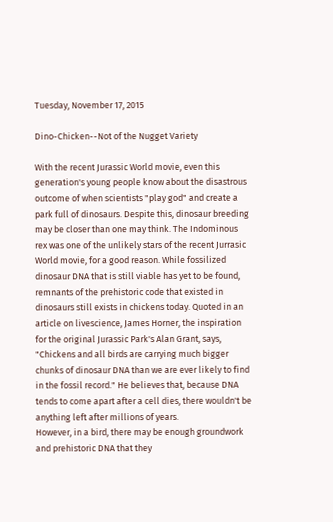Tuesday, November 17, 2015

Dino-Chicken--Not of the Nugget Variety

With the recent Jurassic World movie, even this generation's young people know about the disastrous outcome of when scientists "play god" and create a park full of dinosaurs. Despite this, dinosaur breeding may be closer than one may think. The Indominous rex was one of the unlikely stars of the recent Jurrasic World movie, for a good reason. While fossilized dinosaur DNA that is still viable has yet to be found, remnants of the prehistoric code that existed in dinosaurs still exists in chickens today. Quoted in an article on livescience, James Horner, the inspiration for the original Jurassic Park's Alan Grant, says, "Chickens and all birds are carrying much bigger chunks of dinosaur DNA than we are ever likely to find in the fossil record." He believes that, because DNA tends to come apart after a cell dies, there wouldn't be anything left after millions of years.
However, in a bird, there may be enough groundwork and prehistoric DNA that they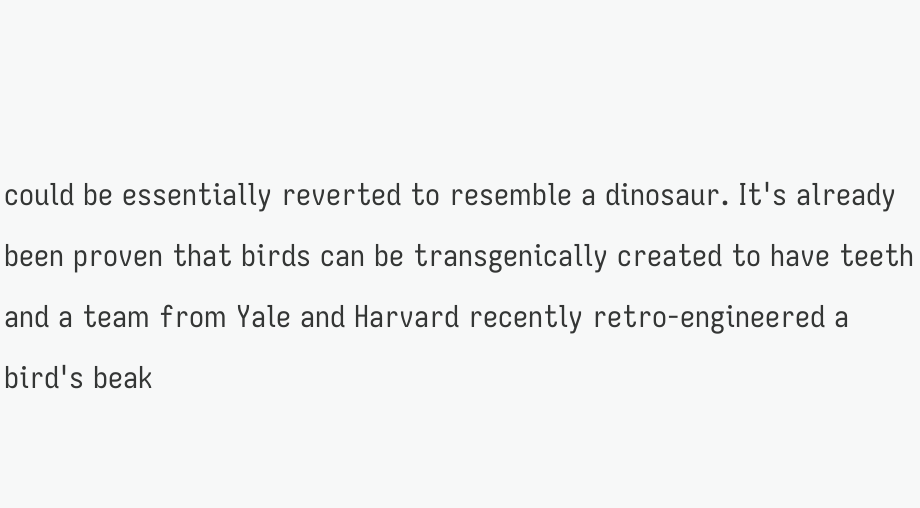could be essentially reverted to resemble a dinosaur. It's already been proven that birds can be transgenically created to have teeth and a team from Yale and Harvard recently retro-engineered a bird's beak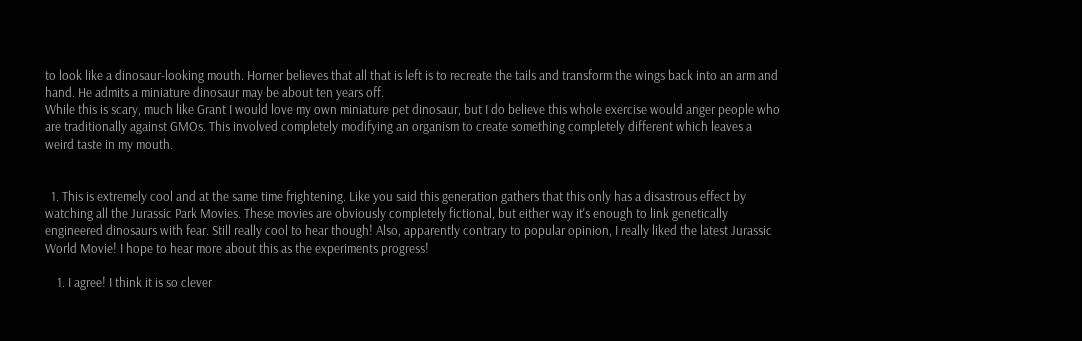to look like a dinosaur-looking mouth. Horner believes that all that is left is to recreate the tails and transform the wings back into an arm and hand. He admits a miniature dinosaur may be about ten years off.
While this is scary, much like Grant I would love my own miniature pet dinosaur, but I do believe this whole exercise would anger people who are traditionally against GMOs. This involved completely modifying an organism to create something completely different which leaves a weird taste in my mouth.


  1. This is extremely cool and at the same time frightening. Like you said this generation gathers that this only has a disastrous effect by watching all the Jurassic Park Movies. These movies are obviously completely fictional, but either way it's enough to link genetically engineered dinosaurs with fear. Still really cool to hear though! Also, apparently contrary to popular opinion, I really liked the latest Jurassic World Movie! I hope to hear more about this as the experiments progress!

    1. I agree! I think it is so clever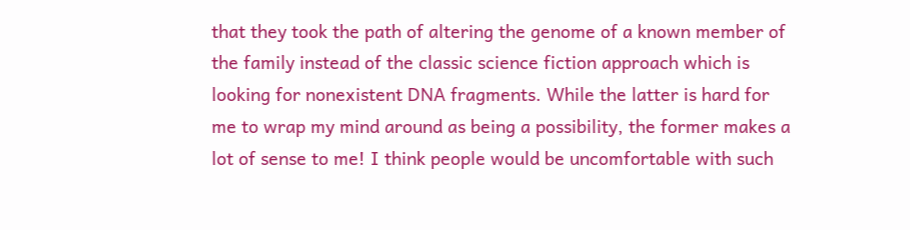that they took the path of altering the genome of a known member of the family instead of the classic science fiction approach which is looking for nonexistent DNA fragments. While the latter is hard for me to wrap my mind around as being a possibility, the former makes a lot of sense to me! I think people would be uncomfortable with such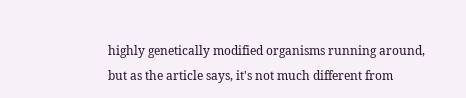highly genetically modified organisms running around, but as the article says, it's not much different from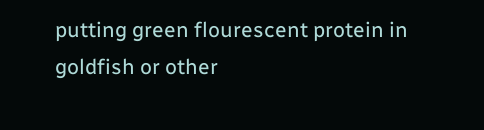putting green flourescent protein in goldfish or other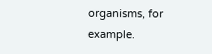organisms, for example.